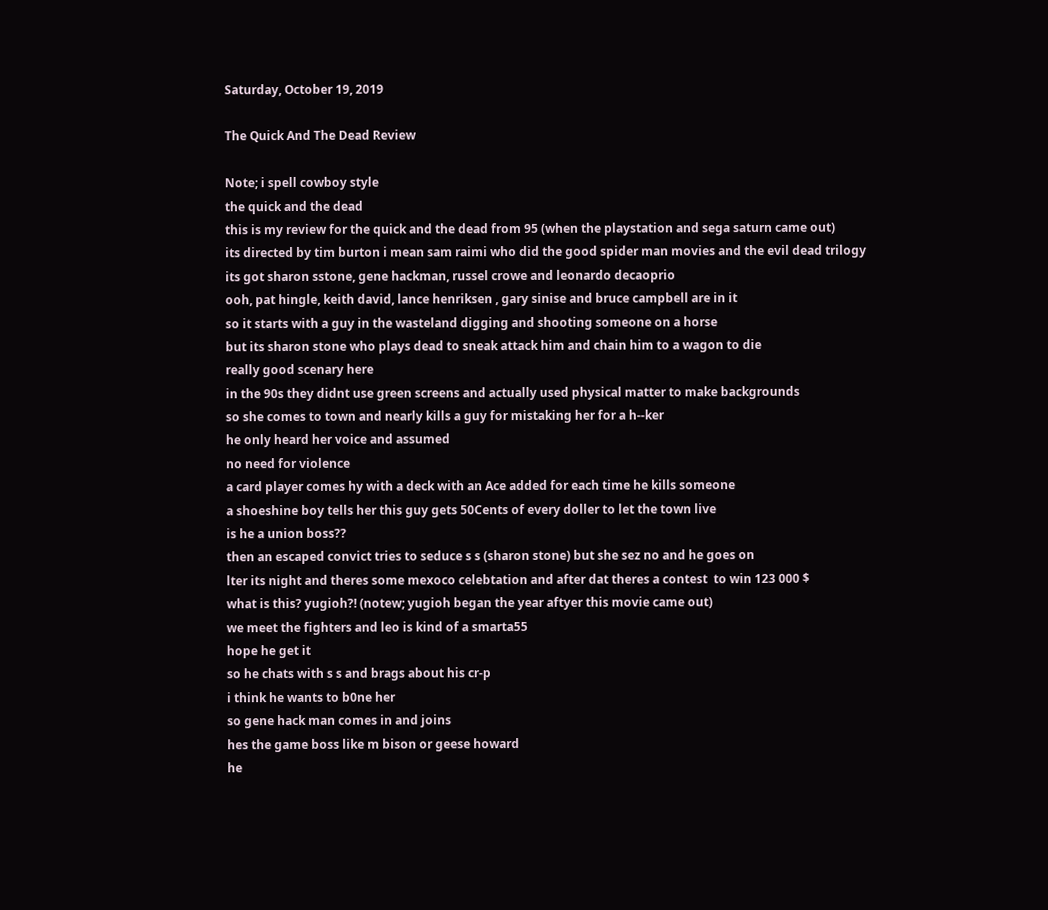Saturday, October 19, 2019

The Quick And The Dead Review

Note; i spell cowboy style
the quick and the dead
this is my review for the quick and the dead from 95 (when the playstation and sega saturn came out)
its directed by tim burton i mean sam raimi who did the good spider man movies and the evil dead trilogy
its got sharon sstone, gene hackman, russel crowe and leonardo decaoprio
ooh, pat hingle, keith david, lance henriksen , gary sinise and bruce campbell are in it
so it starts with a guy in the wasteland digging and shooting someone on a horse
but its sharon stone who plays dead to sneak attack him and chain him to a wagon to die
really good scenary here
in the 90s they didnt use green screens and actually used physical matter to make backgrounds
so she comes to town and nearly kills a guy for mistaking her for a h--ker
he only heard her voice and assumed
no need for violence
a card player comes hy with a deck with an Ace added for each time he kills someone
a shoeshine boy tells her this guy gets 50Cents of every doller to let the town live
is he a union boss??
then an escaped convict tries to seduce s s (sharon stone) but she sez no and he goes on
lter its night and theres some mexoco celebtation and after dat theres a contest  to win 123 000 $
what is this? yugioh?! (notew; yugioh began the year aftyer this movie came out)
we meet the fighters and leo is kind of a smarta55
hope he get it
so he chats with s s and brags about his cr-p
i think he wants to b0ne her
so gene hack man comes in and joins
hes the game boss like m bison or geese howard
he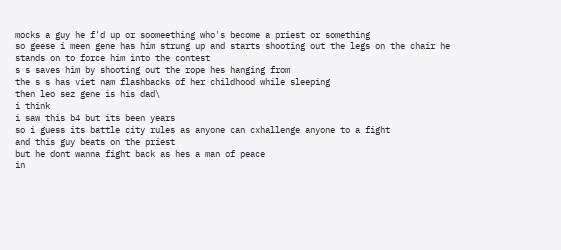mocks a guy he f'd up or soomeething who's become a priest or something
so geese i meen gene has him strung up and starts shooting out the legs on the chair he stands on to force him into the contest
s s saves him by shooting out the rope hes hanging from
the s s has viet nam flashbacks of her childhood while sleeping
then leo sez gene is his dad\
i think
i saw this b4 but its been years
so i guess its battle city rules as anyone can cxhallenge anyone to a fight
and this guy beats on the priest
but he dont wanna fight back as hes a man of peace
in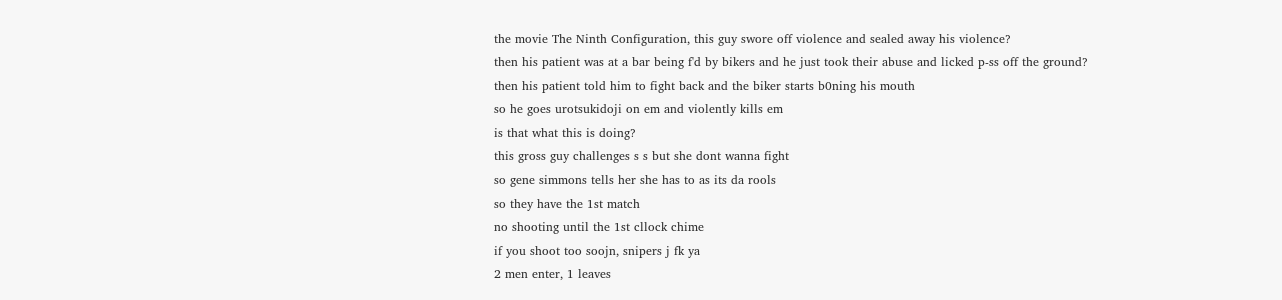the movie The Ninth Configuration, this guy swore off violence and sealed away his violence?
then his patient was at a bar being f'd by bikers and he just took their abuse and licked p-ss off the ground?
then his patient told him to fight back and the biker starts b0ning his mouth
so he goes urotsukidoji on em and violently kills em
is that what this is doing?
this gross guy challenges s s but she dont wanna fight
so gene simmons tells her she has to as its da rools
so they have the 1st match
no shooting until the 1st cllock chime
if you shoot too soojn, snipers j fk ya
2 men enter, 1 leaves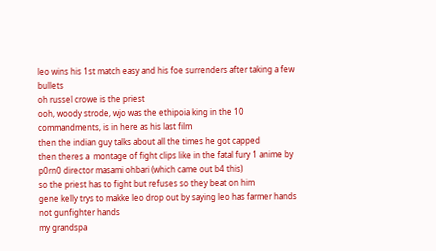leo wins his 1st match easy and his foe surrenders after taking a few bullets
oh russel crowe is the priest
ooh, woody strode, wjo was the ethipoia king in the 10 commandments, is in here as his last film
then the indian guy talks about all the times he got capped
then theres a  montage of fight clips like in the fatal fury 1 anime by p0rn0 director masami ohbari (which came out b4 this)
so the priest has to fight but refuses so they beat on him
gene kelly trys to makke leo drop out by saying leo has farmer hands not gunfighter hands
my grandspa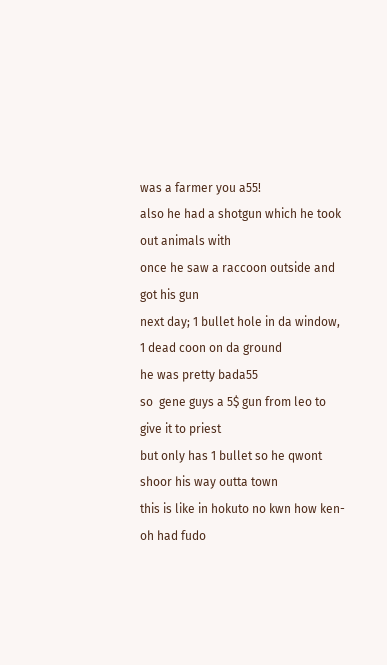was a farmer you a55!
also he had a shotgun which he took out animals with
once he saw a raccoon outside and got his gun
next day; 1 bullet hole in da window, 1 dead coon on da ground
he was pretty bada55
so  gene guys a 5$ gun from leo to give it to priest
but only has 1 bullet so he qwont shoor his way outta town
this is like in hokuto no kwn how ken-oh had fudo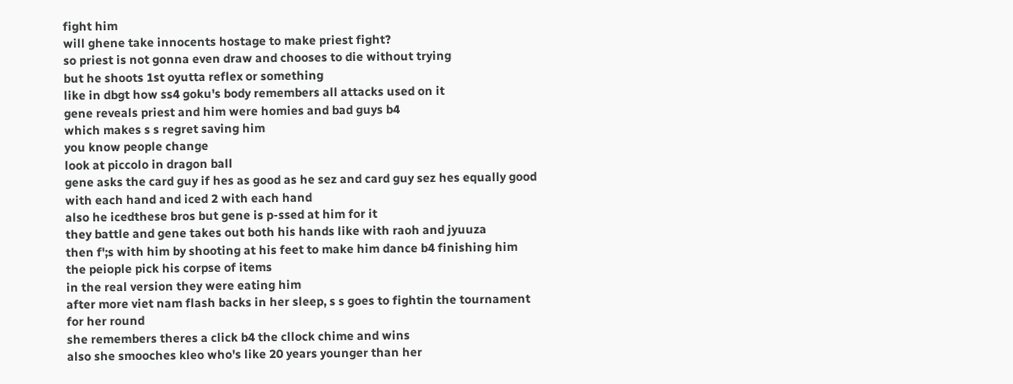fight him
will ghene take innocents hostage to make priest fight?
so priest is not gonna even draw and chooses to die without trying
but he shoots 1st oyutta reflex or something
like in dbgt how ss4 goku's body remembers all attacks used on it
gene reveals priest and him were homies and bad guys b4
which makes s s regret saving him
you know people change
look at piccolo in dragon ball
gene asks the card guy if hes as good as he sez and card guy sez hes equally good with each hand and iced 2 with each hand
also he icedthese bros but gene is p-ssed at him for it
they battle and gene takes out both his hands like with raoh and jyuuza
then f';s with him by shooting at his feet to make him dance b4 finishing him
the peiople pick his corpse of items
in the real version they were eating him
after more viet nam flash backs in her sleep, s s goes to fightin the tournament for her round
she remembers theres a click b4 the cllock chime and wins
also she smooches kleo who's like 20 years younger than her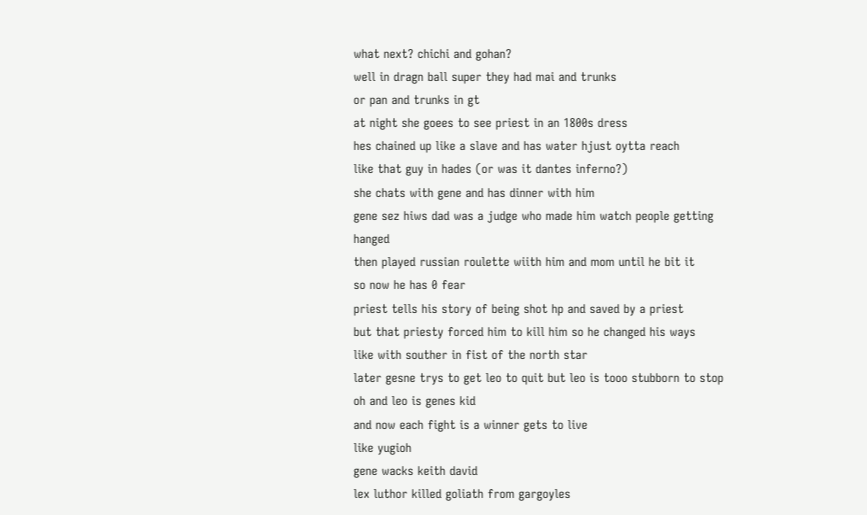what next? chichi and gohan?
well in dragn ball super they had mai and trunks
or pan and trunks in gt
at night she goees to see priest in an 1800s dress
hes chained up like a slave and has water hjust oytta reach
like that guy in hades (or was it dantes inferno?)
she chats with gene and has dinner with him
gene sez hiws dad was a judge who made him watch people getting hanged
then played russian roulette wiith him and mom until he bit it
so now he has 0 fear
priest tells his story of being shot hp and saved by a priest
but that priesty forced him to kill him so he changed his ways
like with souther in fist of the north star
later gesne trys to get leo to quit but leo is tooo stubborn to stop
oh and leo is genes kid
and now each fight is a winner gets to live
like yugioh
gene wacks keith david
lex luthor killed goliath from gargoyles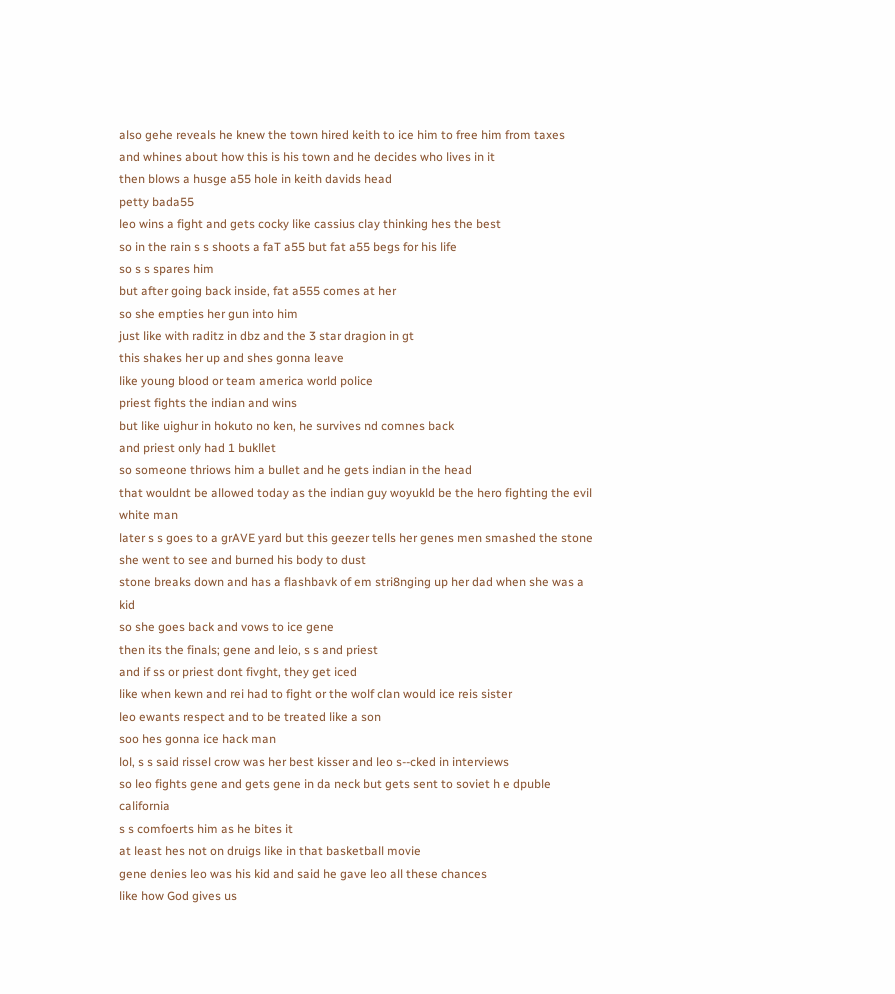also gehe reveals he knew the town hired keith to ice him to free him from taxes
and whines about how this is his town and he decides who lives in it
then blows a husge a55 hole in keith davids head
petty bada55
leo wins a fight and gets cocky like cassius clay thinking hes the best
so in the rain s s shoots a faT a55 but fat a55 begs for his life
so s s spares him
but after going back inside, fat a555 comes at her
so she empties her gun into him
just like with raditz in dbz and the 3 star dragion in gt
this shakes her up and shes gonna leave
like young blood or team america world police
priest fights the indian and wins
but like uighur in hokuto no ken, he survives nd comnes back
and priest only had 1 bukllet
so someone thriows him a bullet and he gets indian in the head
that wouldnt be allowed today as the indian guy woyukld be the hero fighting the evil white man
later s s goes to a grAVE yard but this geezer tells her genes men smashed the stone she went to see and burned his body to dust
stone breaks down and has a flashbavk of em stri8nging up her dad when she was a kid
so she goes back and vows to ice gene
then its the finals; gene and leio, s s and priest
and if ss or priest dont fivght, they get iced
like when kewn and rei had to fight or the wolf clan would ice reis sister
leo ewants respect and to be treated like a son
soo hes gonna ice hack man
lol, s s said rissel crow was her best kisser and leo s--cked in interviews
so leo fights gene and gets gene in da neck but gets sent to soviet h e dpuble california
s s comfoerts him as he bites it
at least hes not on druigs like in that basketball movie
gene denies leo was his kid and said he gave leo all these chances
like how God gives us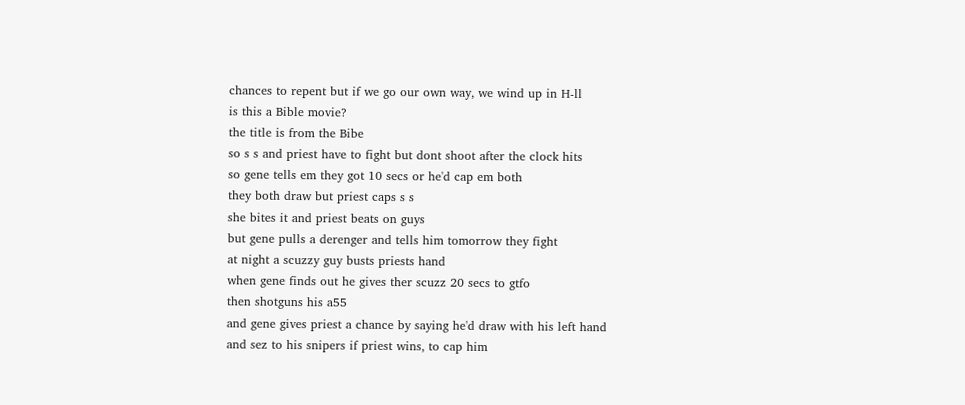chances to repent but if we go our own way, we wind up in H-ll
is this a Bible movie?
the title is from the Bibe
so s s and priest have to fight but dont shoot after the clock hits
so gene tells em they got 10 secs or he'd cap em both
they both draw but priest caps s s
she bites it and priest beats on guys
but gene pulls a derenger and tells him tomorrow they fight
at night a scuzzy guy busts priests hand
when gene finds out he gives ther scuzz 20 secs to gtfo
then shotguns his a55
and gene gives priest a chance by saying he'd draw with his left hand
and sez to his snipers if priest wins, to cap him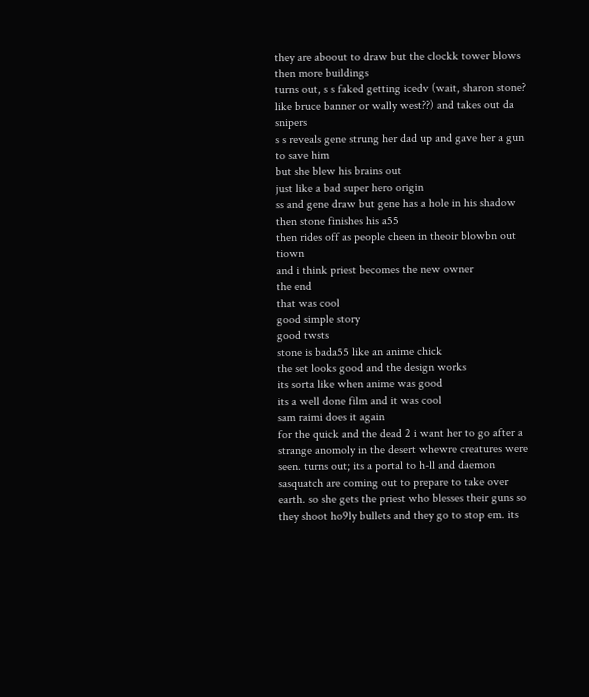they are aboout to draw but the clockk tower blows
then more buildings
turns out, s s faked getting icedv (wait, sharon stone? like bruce banner or wally west??) and takes out da snipers
s s reveals gene strung her dad up and gave her a gun to save him
but she blew his brains out
just like a bad super hero origin
ss and gene draw but gene has a hole in his shadow
then stone finishes his a55
then rides off as people cheen in theoir blowbn out tiown
and i think priest becomes the new owner
the end
that was cool
good simple story
good twsts
stone is bada55 like an anime chick
the set looks good and the design works
its sorta like when anime was good
its a well done film and it was cool
sam raimi does it again
for the quick and the dead 2 i want her to go after a strange anomoly in the desert whewre creatures were seen. turns out; its a portal to h-ll and daemon sasquatch are coming out to prepare to take over earth. so she gets the priest who blesses their guns so they shoot ho9ly bullets and they go to stop em. its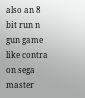also an 8 bit run n gun game like contra on sega master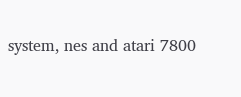system, nes and atari 7800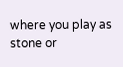where you play as stone or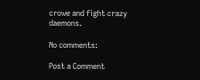crowe and fight crazy daemons.

No comments:

Post a Comment